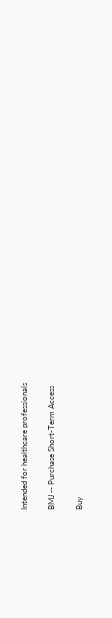Intended for healthcare professionals

BMJ -- Purchase Short-Term Access

Buy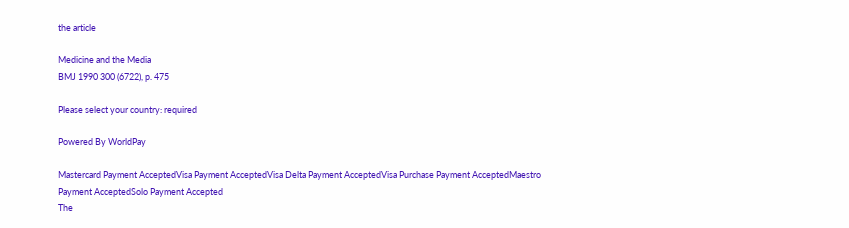the article

Medicine and the Media
BMJ 1990 300 (6722), p. 475

Please select your country: required

Powered By WorldPay

Mastercard Payment AcceptedVisa Payment AcceptedVisa Delta Payment AcceptedVisa Purchase Payment AcceptedMaestro Payment AcceptedSolo Payment Accepted
The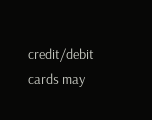credit/debit cards may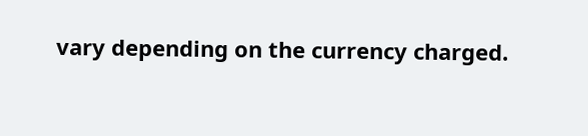vary depending on the currency charged.